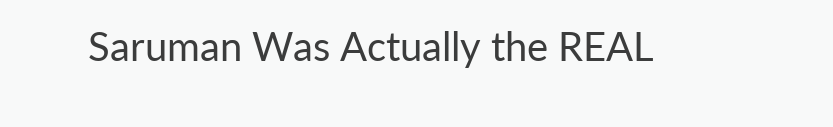Saruman Was Actually the REAL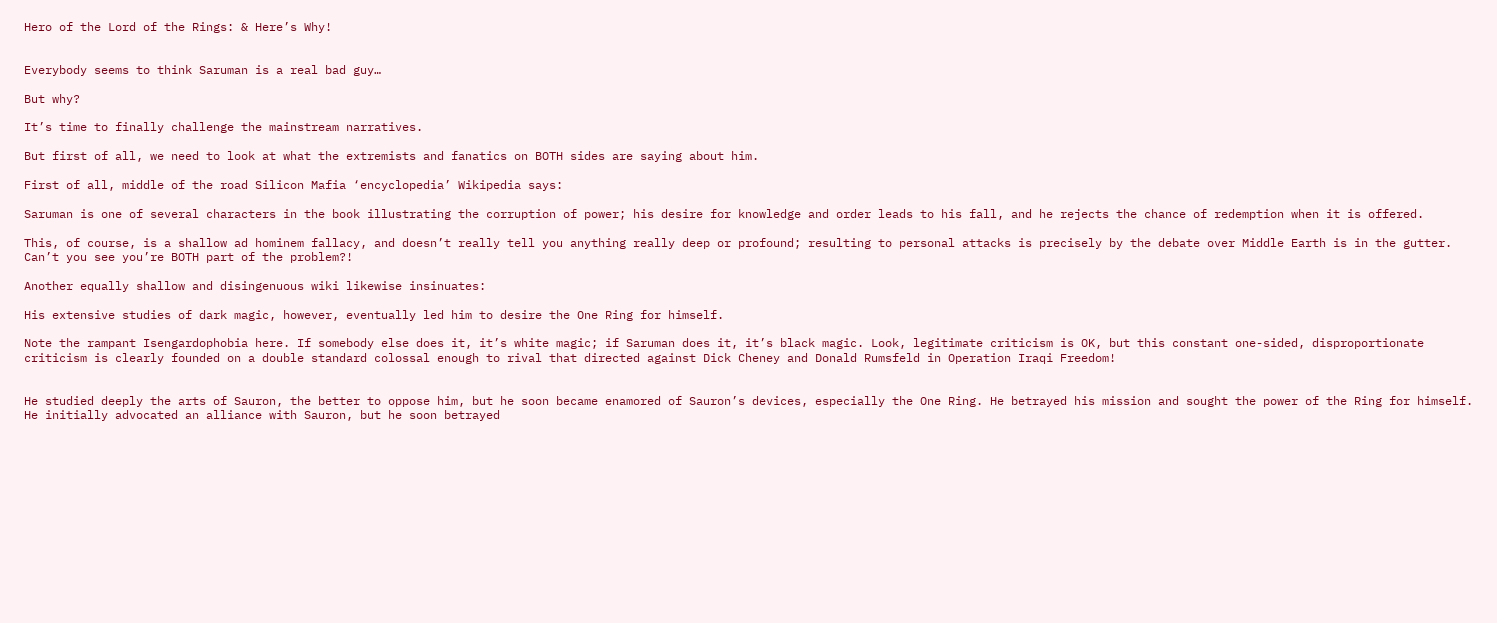Hero of the Lord of the Rings: & Here’s Why!


Everybody seems to think Saruman is a real bad guy…

But why?

It’s time to finally challenge the mainstream narratives.

But first of all, we need to look at what the extremists and fanatics on BOTH sides are saying about him.

First of all, middle of the road Silicon Mafia ‘encyclopedia’ Wikipedia says:

Saruman is one of several characters in the book illustrating the corruption of power; his desire for knowledge and order leads to his fall, and he rejects the chance of redemption when it is offered.

This, of course, is a shallow ad hominem fallacy, and doesn’t really tell you anything really deep or profound; resulting to personal attacks is precisely by the debate over Middle Earth is in the gutter. Can’t you see you’re BOTH part of the problem?!

Another equally shallow and disingenuous wiki likewise insinuates:

His extensive studies of dark magic, however, eventually led him to desire the One Ring for himself.

Note the rampant Isengardophobia here. If somebody else does it, it’s white magic; if Saruman does it, it’s black magic. Look, legitimate criticism is OK, but this constant one-sided, disproportionate criticism is clearly founded on a double standard colossal enough to rival that directed against Dick Cheney and Donald Rumsfeld in Operation Iraqi Freedom!


He studied deeply the arts of Sauron, the better to oppose him, but he soon became enamored of Sauron’s devices, especially the One Ring. He betrayed his mission and sought the power of the Ring for himself. He initially advocated an alliance with Sauron, but he soon betrayed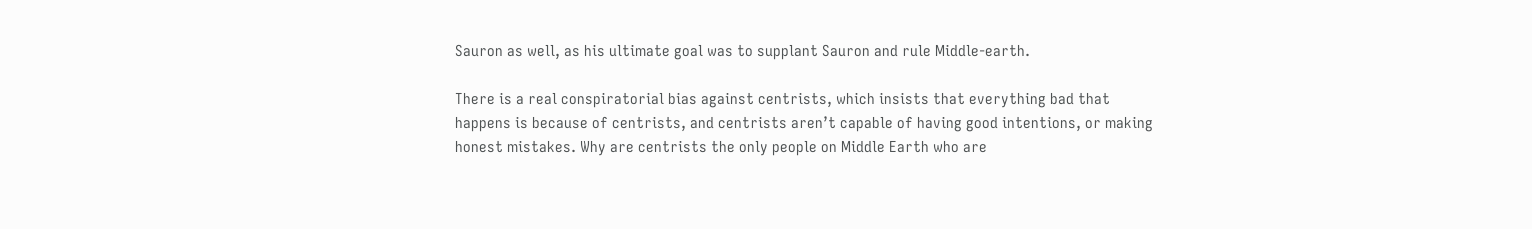Sauron as well, as his ultimate goal was to supplant Sauron and rule Middle-earth.

There is a real conspiratorial bias against centrists, which insists that everything bad that happens is because of centrists, and centrists aren’t capable of having good intentions, or making honest mistakes. Why are centrists the only people on Middle Earth who are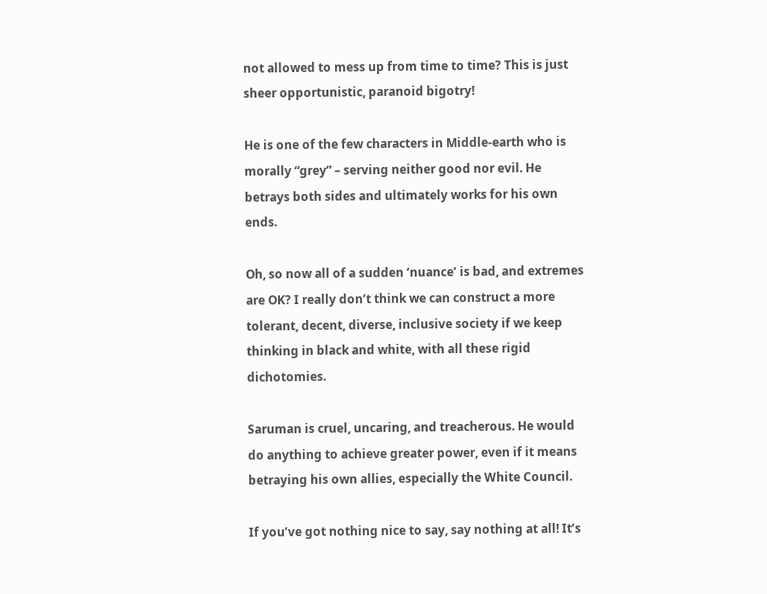not allowed to mess up from time to time? This is just sheer opportunistic, paranoid bigotry!

He is one of the few characters in Middle-earth who is morally “grey” – serving neither good nor evil. He betrays both sides and ultimately works for his own ends.

Oh, so now all of a sudden ‘nuance’ is bad, and extremes are OK? I really don’t think we can construct a more tolerant, decent, diverse, inclusive society if we keep thinking in black and white, with all these rigid dichotomies.

Saruman is cruel, uncaring, and treacherous. He would do anything to achieve greater power, even if it means betraying his own allies, especially the White Council.

If you’ve got nothing nice to say, say nothing at all! It’s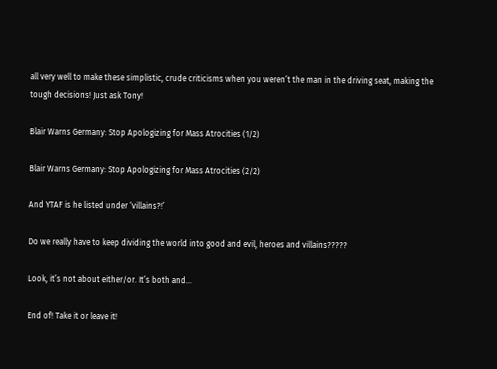all very well to make these simplistic, crude criticisms when you weren’t the man in the driving seat, making the tough decisions! Just ask Tony!

Blair Warns Germany: Stop Apologizing for Mass Atrocities (1/2)

Blair Warns Germany: Stop Apologizing for Mass Atrocities (2/2)

And YTAF is he listed under ‘villains?!’

Do we really have to keep dividing the world into good and evil, heroes and villains?????

Look, it’s not about either/or. It’s both and…

End of! Take it or leave it!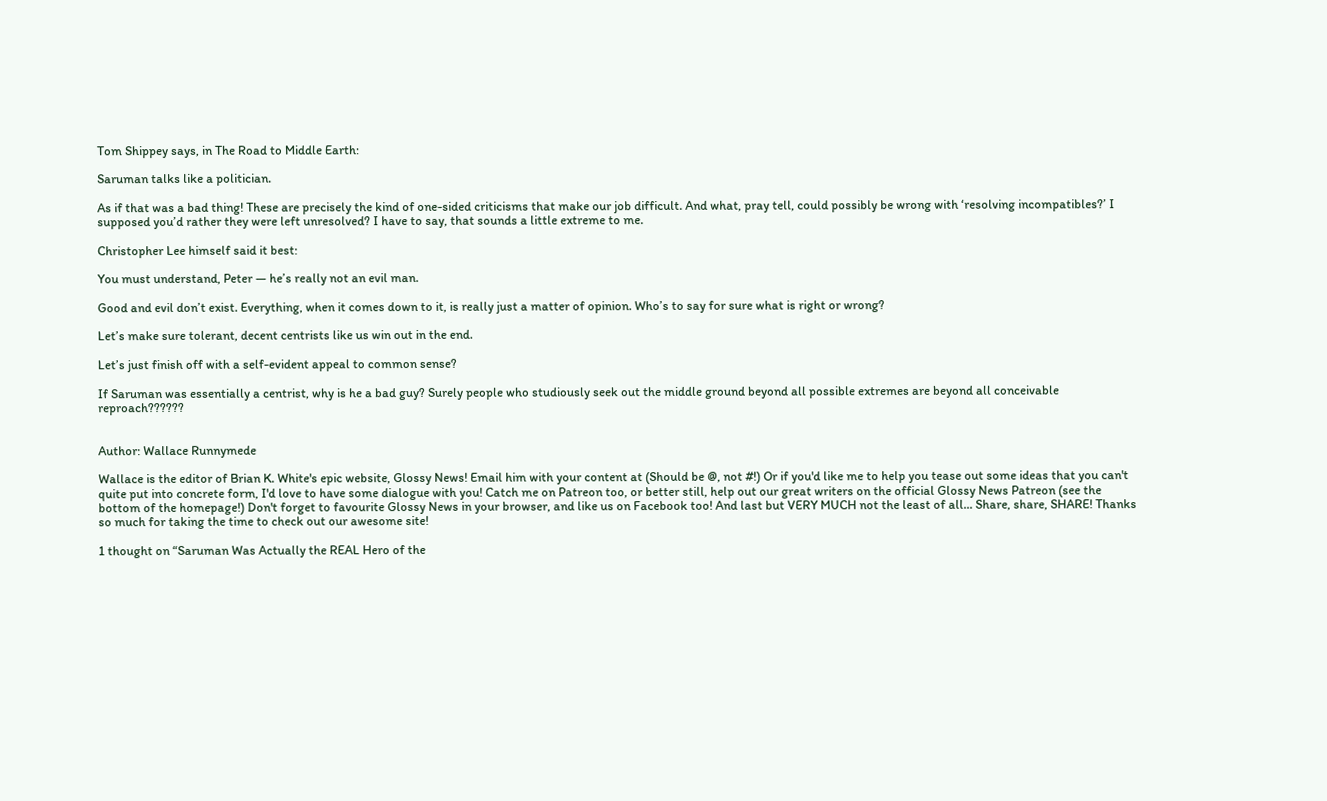Tom Shippey says, in The Road to Middle Earth:

Saruman talks like a politician.

As if that was a bad thing! These are precisely the kind of one-sided criticisms that make our job difficult. And what, pray tell, could possibly be wrong with ‘resolving incompatibles?’ I supposed you’d rather they were left unresolved? I have to say, that sounds a little extreme to me.

Christopher Lee himself said it best:

You must understand, Peter — he’s really not an evil man.

Good and evil don’t exist. Everything, when it comes down to it, is really just a matter of opinion. Who’s to say for sure what is right or wrong?

Let’s make sure tolerant, decent centrists like us win out in the end.

Let’s just finish off with a self-evident appeal to common sense?

If Saruman was essentially a centrist, why is he a bad guy? Surely people who studiously seek out the middle ground beyond all possible extremes are beyond all conceivable reproach??????


Author: Wallace Runnymede

Wallace is the editor of Brian K. White's epic website, Glossy News! Email him with your content at (Should be @, not #!) Or if you'd like me to help you tease out some ideas that you can't quite put into concrete form, I'd love to have some dialogue with you! Catch me on Patreon too, or better still, help out our great writers on the official Glossy News Patreon (see the bottom of the homepage!) Don't forget to favourite Glossy News in your browser, and like us on Facebook too! And last but VERY MUCH not the least of all... Share, share, SHARE! Thanks so much for taking the time to check out our awesome site!

1 thought on “Saruman Was Actually the REAL Hero of the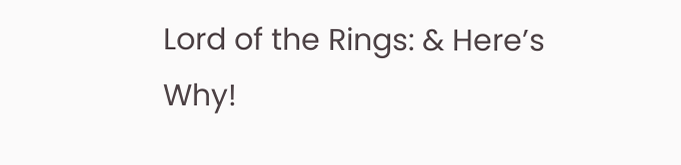Lord of the Rings: & Here’s Why!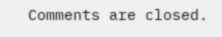Comments are closed.